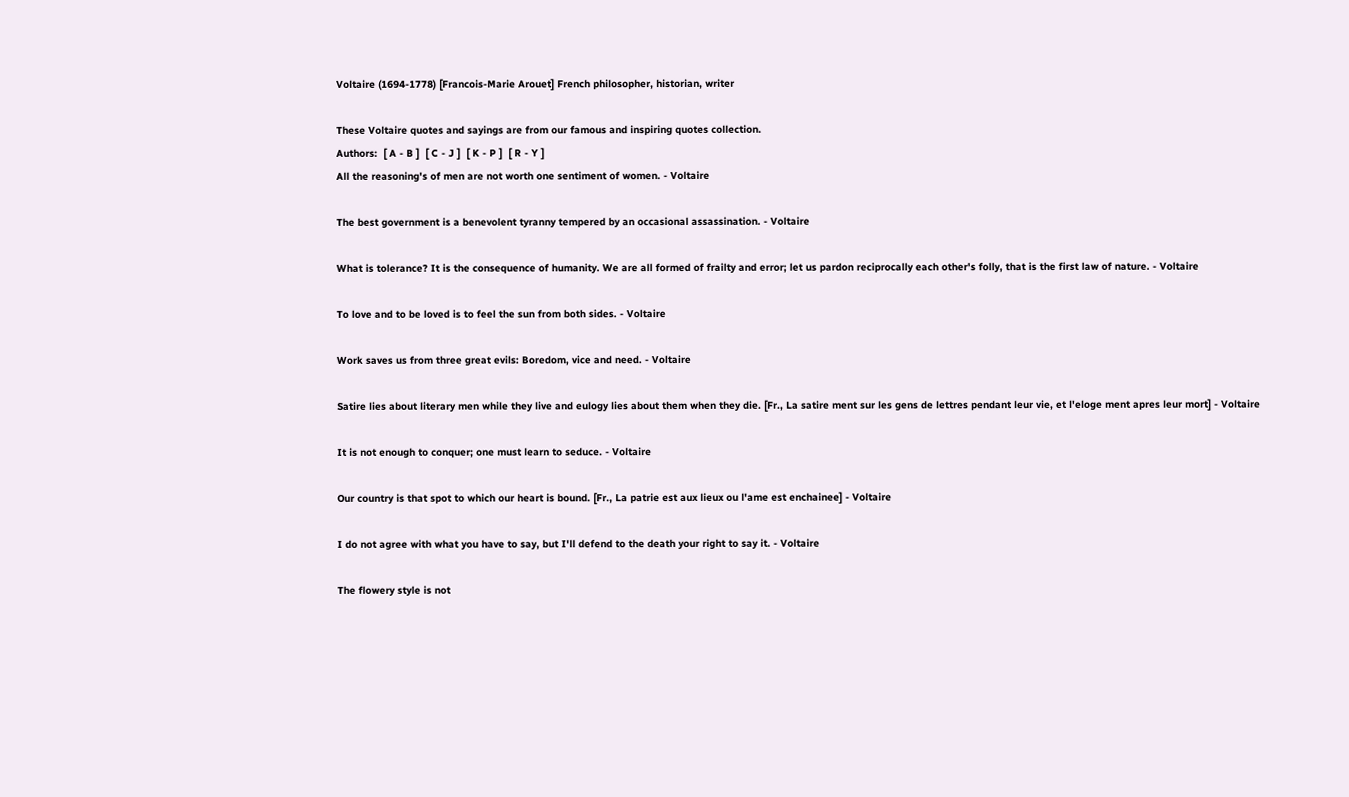Voltaire (1694-1778) [Francois-Marie Arouet] French philosopher, historian, writer

These Voltaire quotes and sayings are from our famous and inspiring quotes collection.
Authors:  [ A - B ]  [ C - J ]  [ K - P ]  [ R - Y ]
All the reasoning's of men are not worth one sentiment of women. - Voltaire

The best government is a benevolent tyranny tempered by an occasional assassination. - Voltaire

What is tolerance? It is the consequence of humanity. We are all formed of frailty and error; let us pardon reciprocally each other's folly, that is the first law of nature. - Voltaire

To love and to be loved is to feel the sun from both sides. - Voltaire

Work saves us from three great evils: Boredom, vice and need. - Voltaire

Satire lies about literary men while they live and eulogy lies about them when they die. [Fr., La satire ment sur les gens de lettres pendant leur vie, et l'eloge ment apres leur mort] - Voltaire

It is not enough to conquer; one must learn to seduce. - Voltaire

Our country is that spot to which our heart is bound. [Fr., La patrie est aux lieux ou l'ame est enchainee] - Voltaire

I do not agree with what you have to say, but I'll defend to the death your right to say it. - Voltaire

The flowery style is not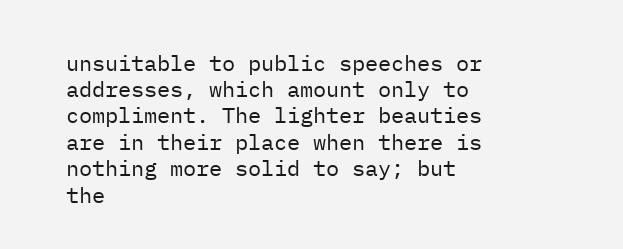unsuitable to public speeches or addresses, which amount only to compliment. The lighter beauties are in their place when there is nothing more solid to say; but the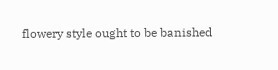flowery style ought to be banished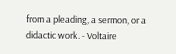from a pleading, a sermon, or a didactic work. - Voltaire